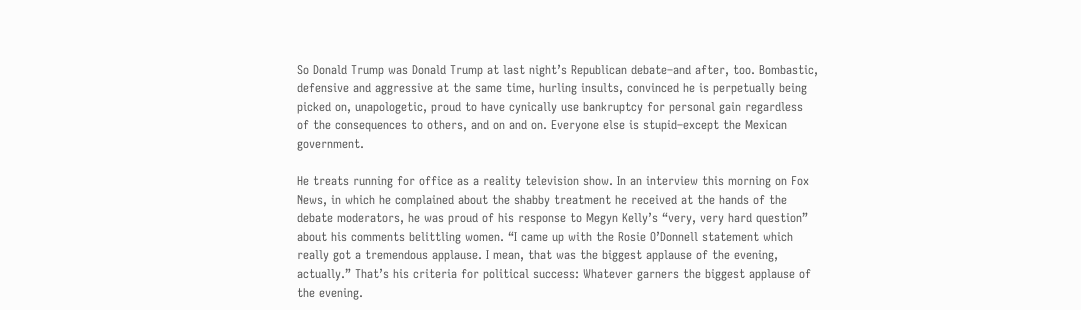So Donald Trump was Donald Trump at last night’s Republican debate–and after, too. Bombastic, defensive and aggressive at the same time, hurling insults, convinced he is perpetually being picked on, unapologetic, proud to have cynically use bankruptcy for personal gain regardless of the consequences to others, and on and on. Everyone else is stupid–except the Mexican government.

He treats running for office as a reality television show. In an interview this morning on Fox News, in which he complained about the shabby treatment he received at the hands of the debate moderators, he was proud of his response to Megyn Kelly’s “very, very hard question” about his comments belittling women. “I came up with the Rosie O’Donnell statement which really got a tremendous applause. I mean, that was the biggest applause of the evening, actually.” That’s his criteria for political success: Whatever garners the biggest applause of the evening.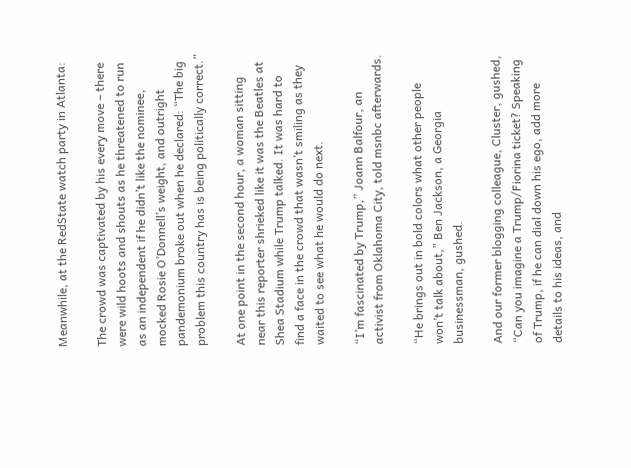Meanwhile, at the RedState watch party in Atlanta:

The crowd was captivated by his every move – there were wild hoots and shouts as he threatened to run as an independent if he didn’t like the nominee, mocked Rosie O’Donnell’s weight, and outright pandemonium broke out when he declared: “The big problem this country has is being politically correct.”

At one point in the second hour, a woman sitting near this reporter shrieked like it was the Beatles at Shea Stadium while Trump talked. It was hard to find a face in the crowd that wasn’t smiling as they waited to see what he would do next.

“I’m fascinated by Trump,” Joann Balfour, an activist from Oklahoma City, told msnbc afterwards.

“He brings out in bold colors what other people won’t talk about,” Ben Jackson, a Georgia businessman, gushed.

And our former blogging colleague, Cluster, gushed, “Can you imagine a Trump/Fiorina ticket? Speaking of Trump, if he can dial down his ego, add more details to his ideas, and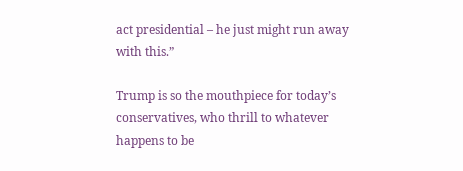act presidential – he just might run away with this.”

Trump is so the mouthpiece for today’s conservatives, who thrill to whatever happens to be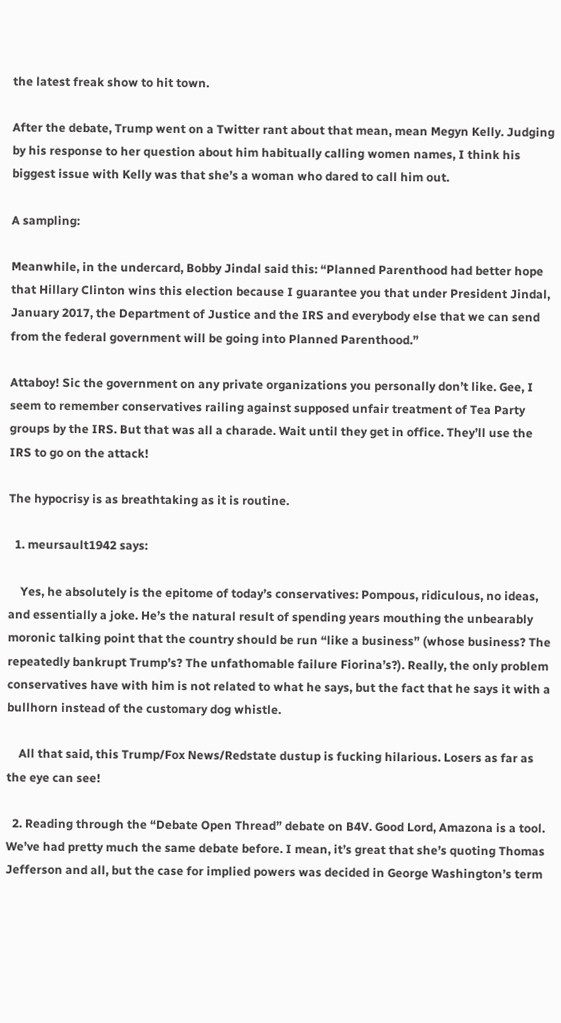the latest freak show to hit town.

After the debate, Trump went on a Twitter rant about that mean, mean Megyn Kelly. Judging by his response to her question about him habitually calling women names, I think his biggest issue with Kelly was that she’s a woman who dared to call him out.

A sampling:

Meanwhile, in the undercard, Bobby Jindal said this: “Planned Parenthood had better hope that Hillary Clinton wins this election because I guarantee you that under President Jindal, January 2017, the Department of Justice and the IRS and everybody else that we can send from the federal government will be going into Planned Parenthood.”

Attaboy! Sic the government on any private organizations you personally don’t like. Gee, I seem to remember conservatives railing against supposed unfair treatment of Tea Party groups by the IRS. But that was all a charade. Wait until they get in office. They’ll use the IRS to go on the attack!

The hypocrisy is as breathtaking as it is routine.

  1. meursault1942 says:

    Yes, he absolutely is the epitome of today’s conservatives: Pompous, ridiculous, no ideas, and essentially a joke. He’s the natural result of spending years mouthing the unbearably moronic talking point that the country should be run “like a business” (whose business? The repeatedly bankrupt Trump’s? The unfathomable failure Fiorina’s?). Really, the only problem conservatives have with him is not related to what he says, but the fact that he says it with a bullhorn instead of the customary dog whistle.

    All that said, this Trump/Fox News/Redstate dustup is fucking hilarious. Losers as far as the eye can see!

  2. Reading through the “Debate Open Thread” debate on B4V. Good Lord, Amazona is a tool. We’ve had pretty much the same debate before. I mean, it’s great that she’s quoting Thomas Jefferson and all, but the case for implied powers was decided in George Washington’s term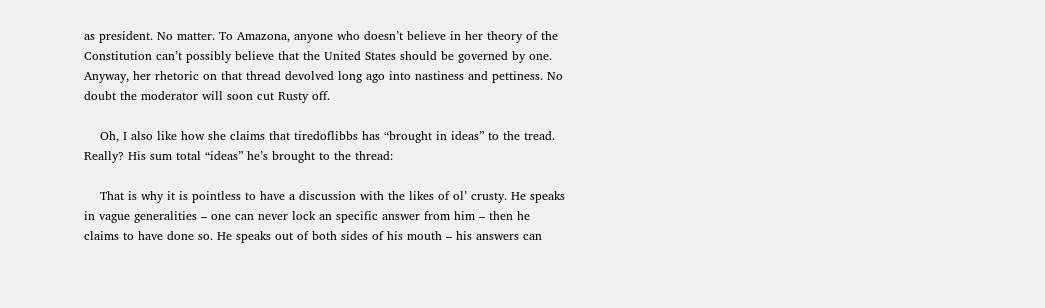as president. No matter. To Amazona, anyone who doesn’t believe in her theory of the Constitution can’t possibly believe that the United States should be governed by one. Anyway, her rhetoric on that thread devolved long ago into nastiness and pettiness. No doubt the moderator will soon cut Rusty off.

    Oh, I also like how she claims that tiredoflibbs has “brought in ideas” to the tread. Really? His sum total “ideas” he’s brought to the thread:

    That is why it is pointless to have a discussion with the likes of ol’ crusty. He speaks in vague generalities – one can never lock an specific answer from him – then he claims to have done so. He speaks out of both sides of his mouth – his answers can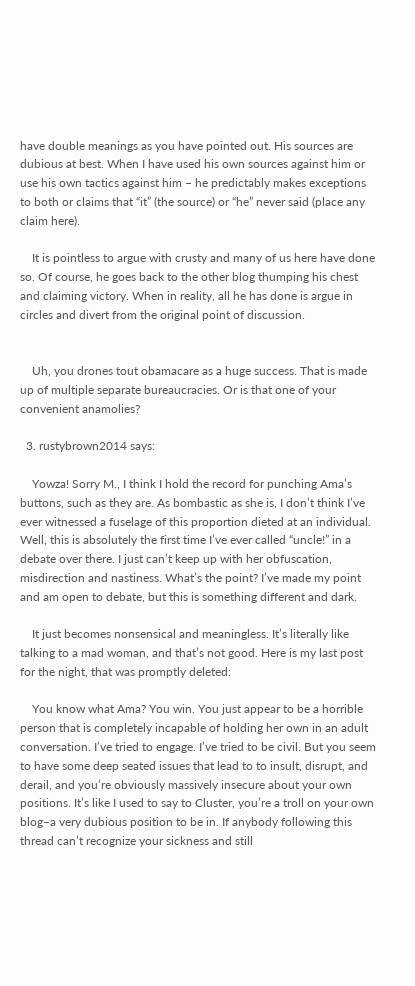have double meanings as you have pointed out. His sources are dubious at best. When I have used his own sources against him or use his own tactics against him – he predictably makes exceptions to both or claims that “it” (the source) or “he” never said (place any claim here).

    It is pointless to argue with crusty and many of us here have done so. Of course, he goes back to the other blog thumping his chest and claiming victory. When in reality, all he has done is argue in circles and divert from the original point of discussion.


    Uh, you drones tout obamacare as a huge success. That is made up of multiple separate bureaucracies. Or is that one of your convenient anamolies?

  3. rustybrown2014 says:

    Yowza! Sorry M., I think I hold the record for punching Ama’s buttons, such as they are. As bombastic as she is, I don’t think I’ve ever witnessed a fuselage of this proportion dieted at an individual. Well, this is absolutely the first time I’ve ever called “uncle!” in a debate over there. I just can’t keep up with her obfuscation, misdirection and nastiness. What’s the point? I’ve made my point and am open to debate, but this is something different and dark.

    It just becomes nonsensical and meaningless. It’s literally like talking to a mad woman, and that’s not good. Here is my last post for the night, that was promptly deleted:

    You know what Ama? You win. You just appear to be a horrible person that is completely incapable of holding her own in an adult conversation. I’ve tried to engage. I’ve tried to be civil. But you seem to have some deep seated issues that lead to to insult, disrupt, and derail, and you’re obviously massively insecure about your own positions. It’s like I used to say to Cluster, you’re a troll on your own blog–a very dubious position to be in. If anybody following this thread can’t recognize your sickness and still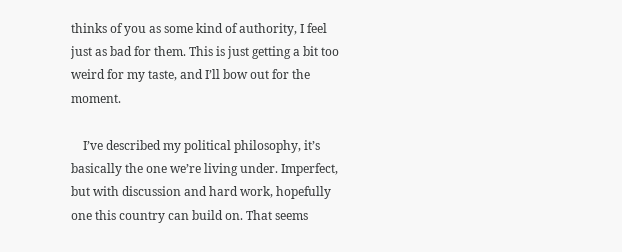thinks of you as some kind of authority, I feel just as bad for them. This is just getting a bit too weird for my taste, and I’ll bow out for the moment.

    I’ve described my political philosophy, it’s basically the one we’re living under. Imperfect, but with discussion and hard work, hopefully one this country can build on. That seems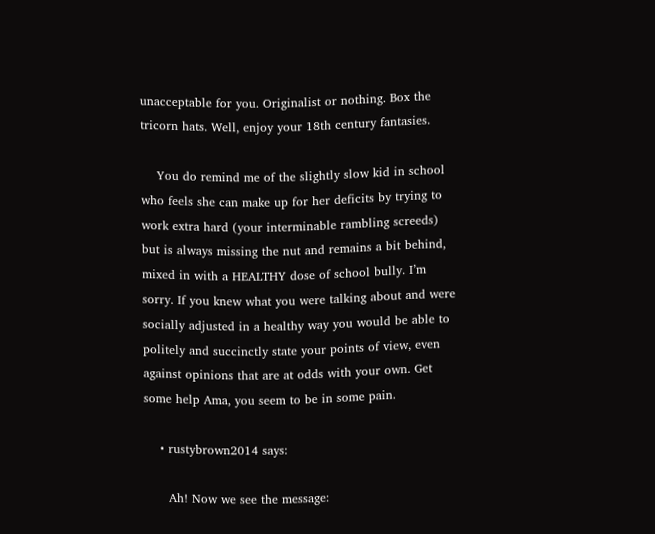unacceptable for you. Originalist or nothing. Box the tricorn hats. Well, enjoy your 18th century fantasies.

    You do remind me of the slightly slow kid in school who feels she can make up for her deficits by trying to work extra hard (your interminable rambling screeds) but is always missing the nut and remains a bit behind, mixed in with a HEALTHY dose of school bully. I’m sorry. If you knew what you were talking about and were socially adjusted in a healthy way you would be able to politely and succinctly state your points of view, even against opinions that are at odds with your own. Get some help Ama, you seem to be in some pain.

    • rustybrown2014 says:

      Ah! Now we see the message: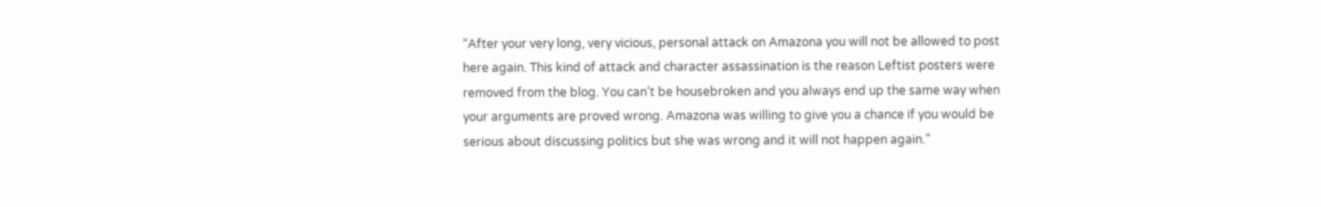“After your very long, very vicious, personal attack on Amazona you will not be allowed to post here again. This kind of attack and character assassination is the reason Leftist posters were removed from the blog. You can’t be housebroken and you always end up the same way when your arguments are proved wrong. Amazona was willing to give you a chance if you would be serious about discussing politics but she was wrong and it will not happen again.”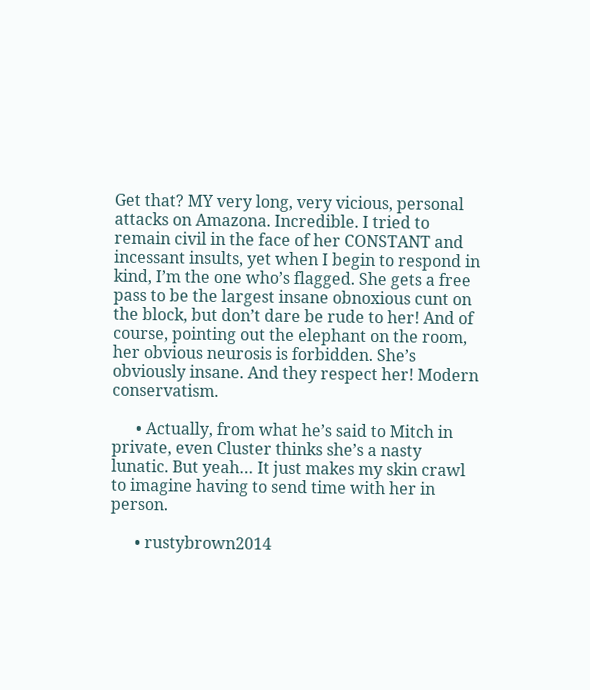Get that? MY very long, very vicious, personal attacks on Amazona. Incredible. I tried to remain civil in the face of her CONSTANT and incessant insults, yet when I begin to respond in kind, I’m the one who’s flagged. She gets a free pass to be the largest insane obnoxious cunt on the block, but don’t dare be rude to her! And of course, pointing out the elephant on the room, her obvious neurosis is forbidden. She’s obviously insane. And they respect her! Modern conservatism.

      • Actually, from what he’s said to Mitch in private, even Cluster thinks she’s a nasty lunatic. But yeah… It just makes my skin crawl to imagine having to send time with her in person.

      • rustybrown2014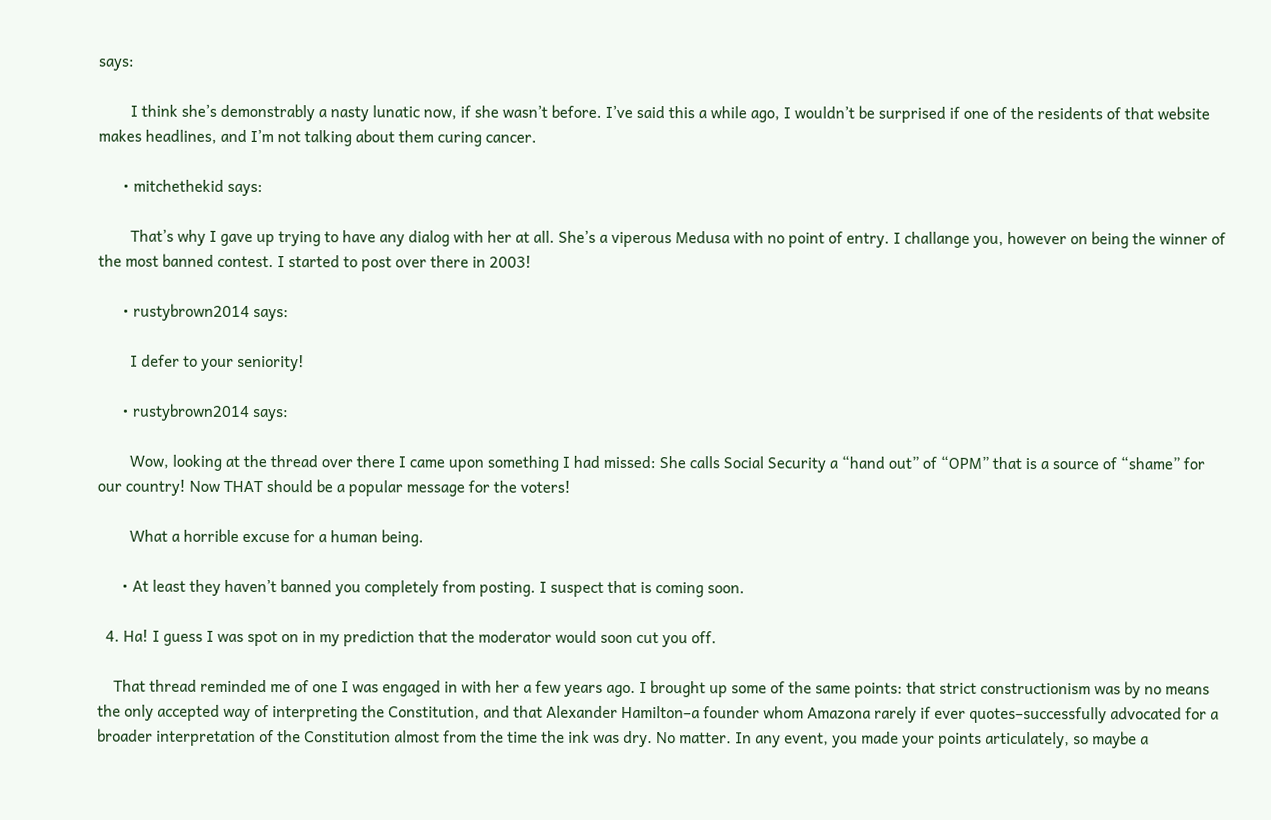says:

        I think she’s demonstrably a nasty lunatic now, if she wasn’t before. I’ve said this a while ago, I wouldn’t be surprised if one of the residents of that website makes headlines, and I’m not talking about them curing cancer.

      • mitchethekid says:

        That’s why I gave up trying to have any dialog with her at all. She’s a viperous Medusa with no point of entry. I challange you, however on being the winner of the most banned contest. I started to post over there in 2003!

      • rustybrown2014 says:

        I defer to your seniority!

      • rustybrown2014 says:

        Wow, looking at the thread over there I came upon something I had missed: She calls Social Security a “hand out” of “OPM” that is a source of “shame” for our country! Now THAT should be a popular message for the voters!

        What a horrible excuse for a human being.

      • At least they haven’t banned you completely from posting. I suspect that is coming soon.

  4. Ha! I guess I was spot on in my prediction that the moderator would soon cut you off.

    That thread reminded me of one I was engaged in with her a few years ago. I brought up some of the same points: that strict constructionism was by no means the only accepted way of interpreting the Constitution, and that Alexander Hamilton–a founder whom Amazona rarely if ever quotes–successfully advocated for a broader interpretation of the Constitution almost from the time the ink was dry. No matter. In any event, you made your points articulately, so maybe a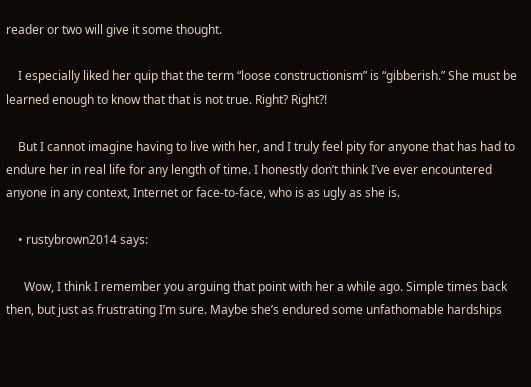reader or two will give it some thought.

    I especially liked her quip that the term “loose constructionism” is “gibberish.” She must be learned enough to know that that is not true. Right? Right?!

    But I cannot imagine having to live with her, and I truly feel pity for anyone that has had to endure her in real life for any length of time. I honestly don’t think I’ve ever encountered anyone in any context, Internet or face-to-face, who is as ugly as she is.

    • rustybrown2014 says:

      Wow, I think I remember you arguing that point with her a while ago. Simple times back then, but just as frustrating I’m sure. Maybe she’s endured some unfathomable hardships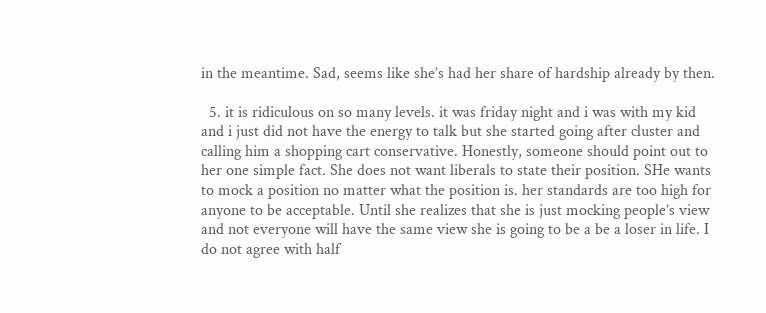in the meantime. Sad, seems like she’s had her share of hardship already by then.

  5. it is ridiculous on so many levels. it was friday night and i was with my kid and i just did not have the energy to talk but she started going after cluster and calling him a shopping cart conservative. Honestly, someone should point out to her one simple fact. She does not want liberals to state their position. SHe wants to mock a position no matter what the position is. her standards are too high for anyone to be acceptable. Until she realizes that she is just mocking people’s view and not everyone will have the same view she is going to be a be a loser in life. I do not agree with half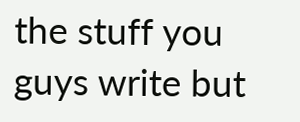the stuff you guys write but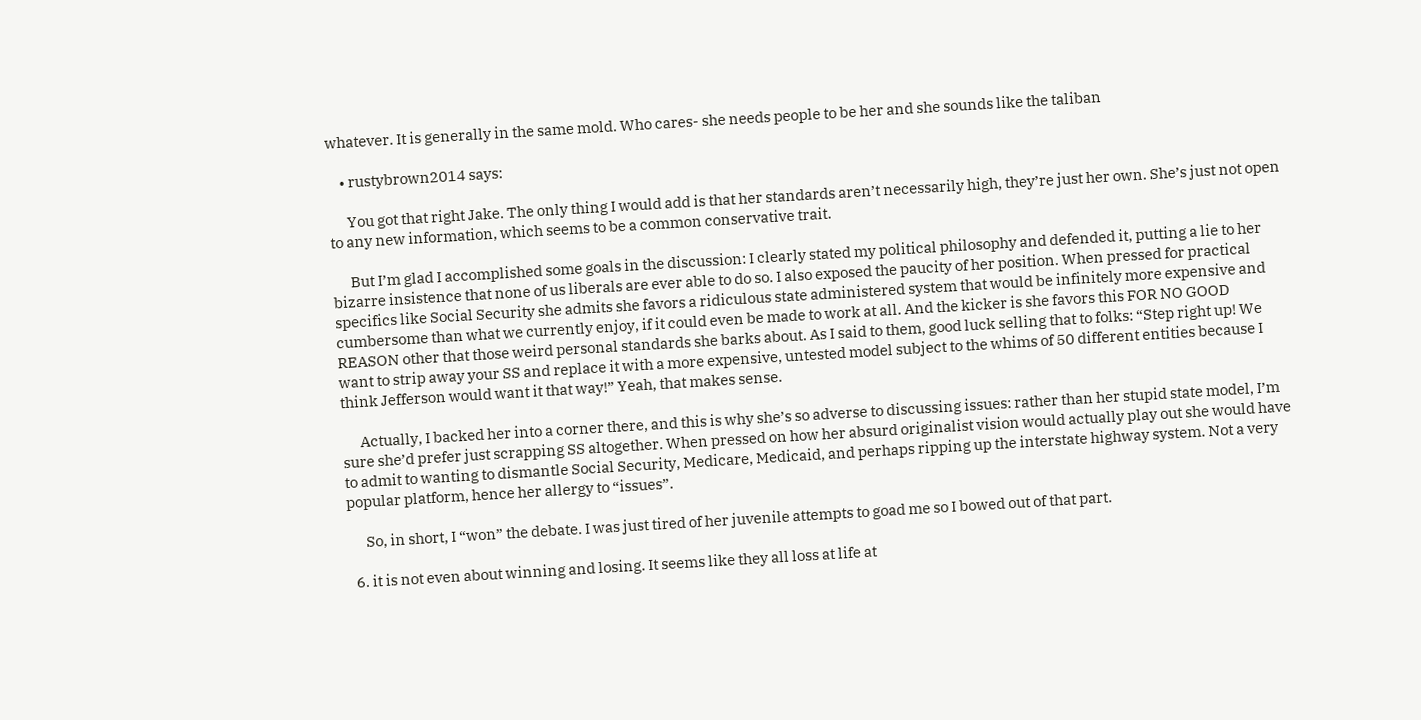whatever. It is generally in the same mold. Who cares- she needs people to be her and she sounds like the taliban

    • rustybrown2014 says:

      You got that right Jake. The only thing I would add is that her standards aren’t necessarily high, they’re just her own. She’s just not open to any new information, which seems to be a common conservative trait.

      But I’m glad I accomplished some goals in the discussion: I clearly stated my political philosophy and defended it, putting a lie to her bizarre insistence that none of us liberals are ever able to do so. I also exposed the paucity of her position. When pressed for practical specifics like Social Security she admits she favors a ridiculous state administered system that would be infinitely more expensive and cumbersome than what we currently enjoy, if it could even be made to work at all. And the kicker is she favors this FOR NO GOOD REASON other that those weird personal standards she barks about. As I said to them, good luck selling that to folks: “Step right up! We want to strip away your SS and replace it with a more expensive, untested model subject to the whims of 50 different entities because I think Jefferson would want it that way!” Yeah, that makes sense.

      Actually, I backed her into a corner there, and this is why she’s so adverse to discussing issues: rather than her stupid state model, I’m sure she’d prefer just scrapping SS altogether. When pressed on how her absurd originalist vision would actually play out she would have to admit to wanting to dismantle Social Security, Medicare, Medicaid, and perhaps ripping up the interstate highway system. Not a very popular platform, hence her allergy to “issues”.

      So, in short, I “won” the debate. I was just tired of her juvenile attempts to goad me so I bowed out of that part.

  6. it is not even about winning and losing. It seems like they all loss at life at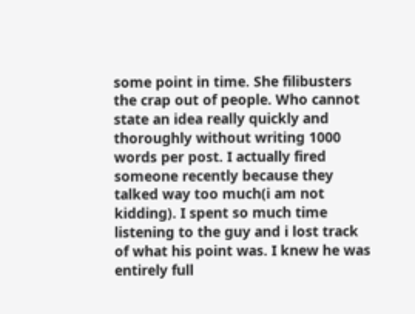some point in time. She filibusters the crap out of people. Who cannot state an idea really quickly and thoroughly without writing 1000 words per post. I actually fired someone recently because they talked way too much(i am not kidding). I spent so much time listening to the guy and i lost track of what his point was. I knew he was entirely full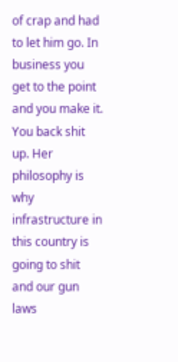of crap and had to let him go. In business you get to the point and you make it. You back shit up. Her philosophy is why infrastructure in this country is going to shit and our gun laws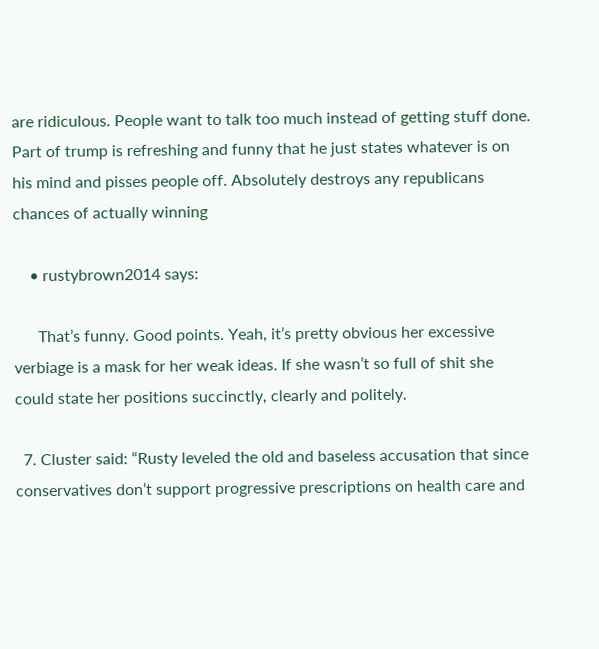are ridiculous. People want to talk too much instead of getting stuff done. Part of trump is refreshing and funny that he just states whatever is on his mind and pisses people off. Absolutely destroys any republicans chances of actually winning

    • rustybrown2014 says:

      That’s funny. Good points. Yeah, it’s pretty obvious her excessive verbiage is a mask for her weak ideas. If she wasn’t so full of shit she could state her positions succinctly, clearly and politely.

  7. Cluster said: “Rusty leveled the old and baseless accusation that since conservatives don’t support progressive prescriptions on health care and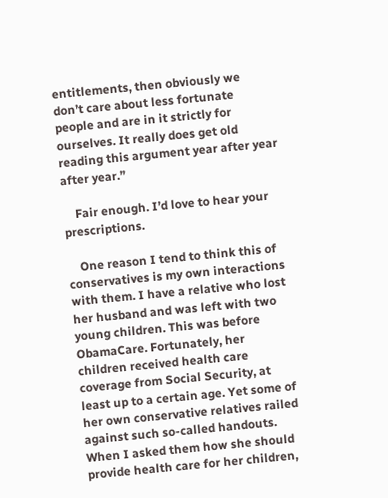entitlements, then obviously we don’t care about less fortunate people and are in it strictly for ourselves. It really does get old reading this argument year after year after year.”

    Fair enough. I’d love to hear your prescriptions.

    One reason I tend to think this of conservatives is my own interactions with them. I have a relative who lost her husband and was left with two young children. This was before ObamaCare. Fortunately, her children received health care coverage from Social Security, at least up to a certain age. Yet some of her own conservative relatives railed against such so-called handouts. When I asked them how she should provide health care for her children,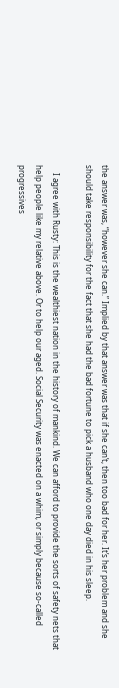the answer was, “however she can.” Implied by that answer was that if she can’t, then too bad for her. It’s her problem and she should take responsibility for the fact that she had the bad fortune to pick a husband who one day died in his sleep.

    I agree with Rusty: This is the wealthiest nation in the history of mankind. We can afford to provide the sorts of safety nets that help people like my relative above. Or to help our aged. Social Security was enacted on a whim, or simply because so-called progressives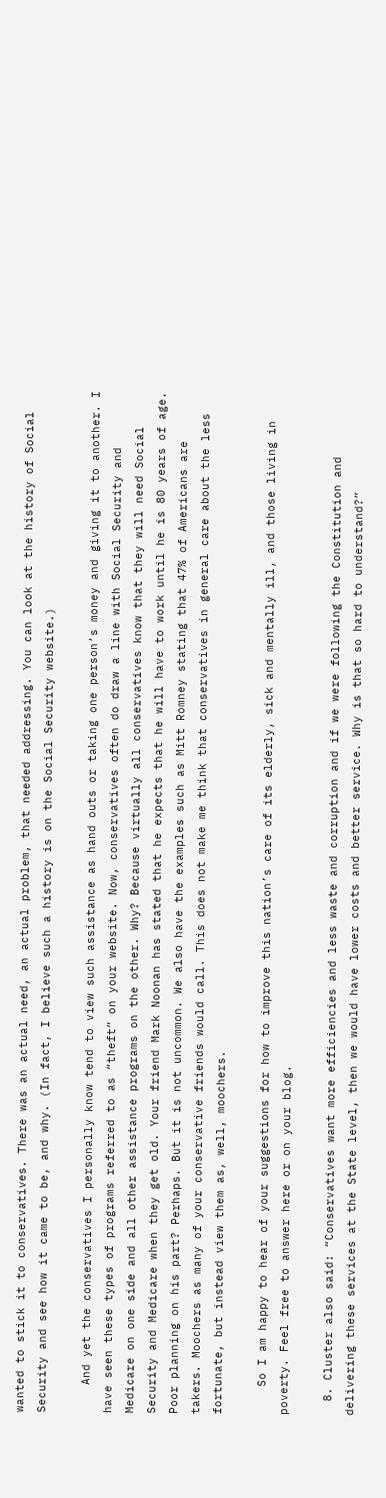wanted to stick it to conservatives. There was an actual need, an actual problem, that needed addressing. You can look at the history of Social Security and see how it came to be, and why. (In fact, I believe such a history is on the Social Security website.)

    And yet the conservatives I personally know tend to view such assistance as hand outs or taking one person’s money and giving it to another. I have seen these types of programs referred to as “theft” on your website. Now, conservatives often do draw a line with Social Security and Medicare on one side and all other assistance programs on the other. Why? Because virtually all conservatives know that they will need Social Security and Medicare when they get old. Your friend Mark Noonan has stated that he expects that he will have to work until he is 80 years of age. Poor planning on his part? Perhaps. But it is not uncommon. We also have the examples such as Mitt Romney stating that 47% of Americans are takers. Moochers as many of your conservative friends would call. This does not make me think that conservatives in general care about the less fortunate, but instead view them as, well, moochers.

    So I am happy to hear of your suggestions for how to improve this nation’s care of its elderly, sick and mentally ill, and those living in poverty. Feel free to answer here or on your blog.

  8. Cluster also said: “Conservatives want more efficiencies and less waste and corruption and if we were following the Constitution and delivering these services at the State level, then we would have lower costs and better service. Why is that so hard to understand?”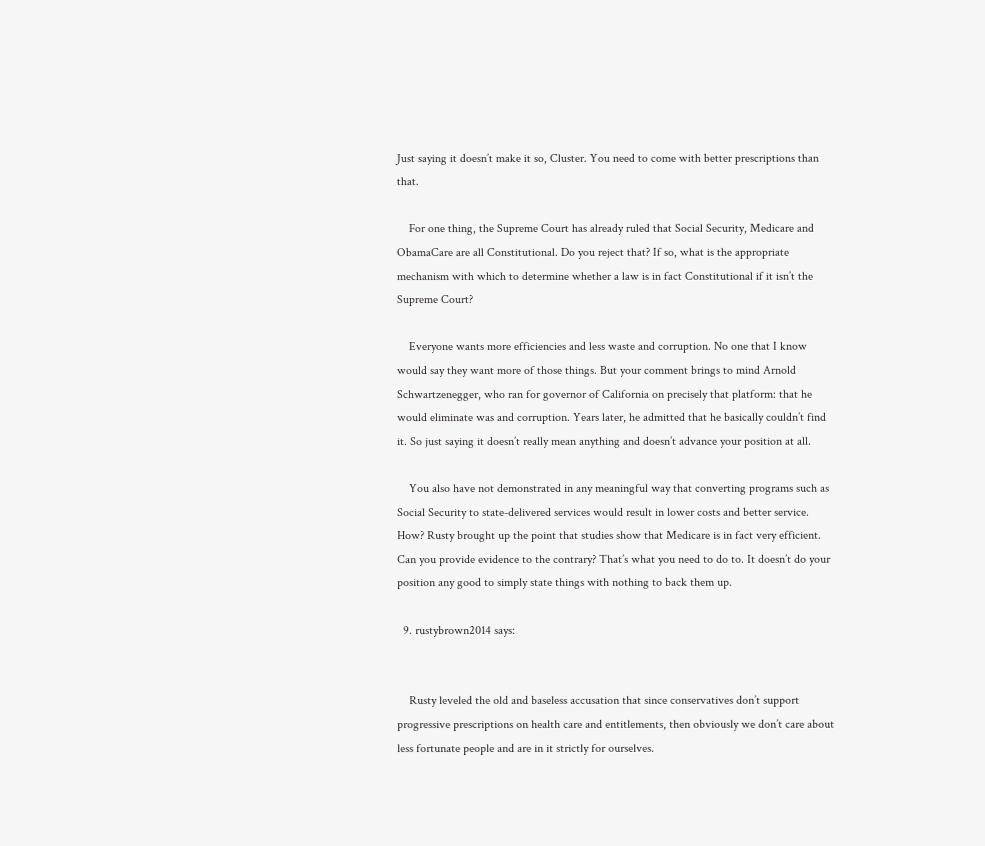Just saying it doesn’t make it so, Cluster. You need to come with better prescriptions than that.

    For one thing, the Supreme Court has already ruled that Social Security, Medicare and ObamaCare are all Constitutional. Do you reject that? If so, what is the appropriate mechanism with which to determine whether a law is in fact Constitutional if it isn’t the Supreme Court?

    Everyone wants more efficiencies and less waste and corruption. No one that I know would say they want more of those things. But your comment brings to mind Arnold Schwartzenegger, who ran for governor of California on precisely that platform: that he would eliminate was and corruption. Years later, he admitted that he basically couldn’t find it. So just saying it doesn’t really mean anything and doesn’t advance your position at all.

    You also have not demonstrated in any meaningful way that converting programs such as Social Security to state-delivered services would result in lower costs and better service. How? Rusty brought up the point that studies show that Medicare is in fact very efficient. Can you provide evidence to the contrary? That’s what you need to do to. It doesn’t do your position any good to simply state things with nothing to back them up.

  9. rustybrown2014 says:


    Rusty leveled the old and baseless accusation that since conservatives don’t support progressive prescriptions on health care and entitlements, then obviously we don’t care about less fortunate people and are in it strictly for ourselves.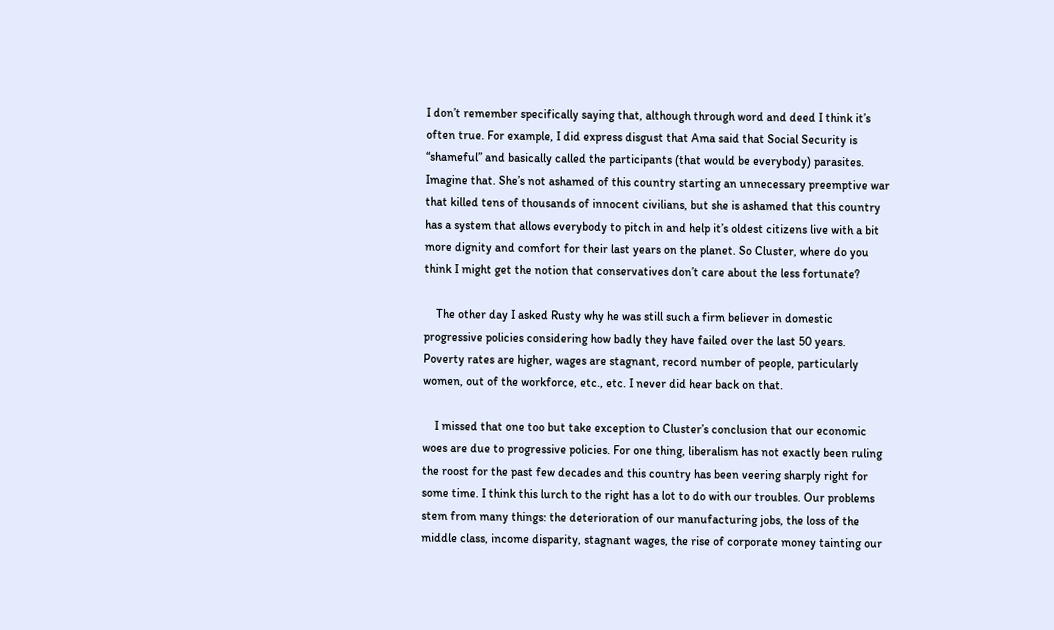I don’t remember specifically saying that, although through word and deed I think it’s often true. For example, I did express disgust that Ama said that Social Security is “shameful” and basically called the participants (that would be everybody) parasites. Imagine that. She’s not ashamed of this country starting an unnecessary preemptive war that killed tens of thousands of innocent civilians, but she is ashamed that this country has a system that allows everybody to pitch in and help it’s oldest citizens live with a bit more dignity and comfort for their last years on the planet. So Cluster, where do you think I might get the notion that conservatives don’t care about the less fortunate?

    The other day I asked Rusty why he was still such a firm believer in domestic progressive policies considering how badly they have failed over the last 50 years. Poverty rates are higher, wages are stagnant, record number of people, particularly women, out of the workforce, etc., etc. I never did hear back on that.

    I missed that one too but take exception to Cluster’s conclusion that our economic woes are due to progressive policies. For one thing, liberalism has not exactly been ruling the roost for the past few decades and this country has been veering sharply right for some time. I think this lurch to the right has a lot to do with our troubles. Our problems stem from many things: the deterioration of our manufacturing jobs, the loss of the middle class, income disparity, stagnant wages, the rise of corporate money tainting our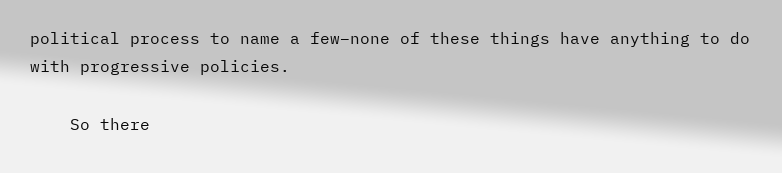political process to name a few–none of these things have anything to do with progressive policies.

    So there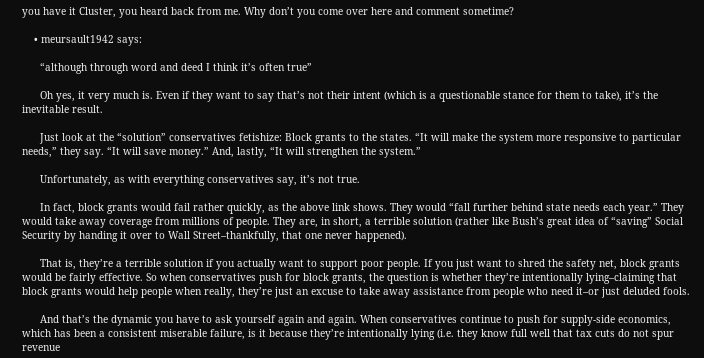you have it Cluster, you heard back from me. Why don’t you come over here and comment sometime?

    • meursault1942 says:

      “although through word and deed I think it’s often true”

      Oh yes, it very much is. Even if they want to say that’s not their intent (which is a questionable stance for them to take), it’s the inevitable result.

      Just look at the “solution” conservatives fetishize: Block grants to the states. “It will make the system more responsive to particular needs,” they say. “It will save money.” And, lastly, “It will strengthen the system.”

      Unfortunately, as with everything conservatives say, it’s not true.

      In fact, block grants would fail rather quickly, as the above link shows. They would “fall further behind state needs each year.” They would take away coverage from millions of people. They are, in short, a terrible solution (rather like Bush’s great idea of “saving” Social Security by handing it over to Wall Street–thankfully, that one never happened).

      That is, they’re a terrible solution if you actually want to support poor people. If you just want to shred the safety net, block grants would be fairly effective. So when conservatives push for block grants, the question is whether they’re intentionally lying–claiming that block grants would help people when really, they’re just an excuse to take away assistance from people who need it–or just deluded fools.

      And that’s the dynamic you have to ask yourself again and again. When conservatives continue to push for supply-side economics, which has been a consistent miserable failure, is it because they’re intentionally lying (i.e. they know full well that tax cuts do not spur revenue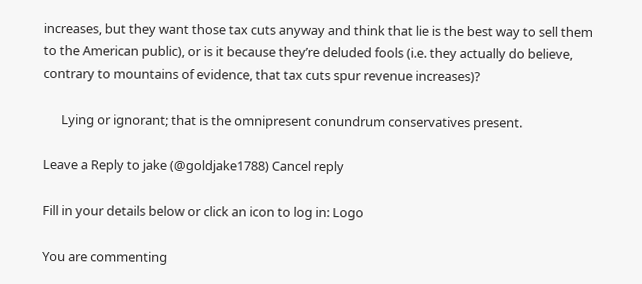increases, but they want those tax cuts anyway and think that lie is the best way to sell them to the American public), or is it because they’re deluded fools (i.e. they actually do believe, contrary to mountains of evidence, that tax cuts spur revenue increases)?

      Lying or ignorant; that is the omnipresent conundrum conservatives present.

Leave a Reply to jake (@goldjake1788) Cancel reply

Fill in your details below or click an icon to log in: Logo

You are commenting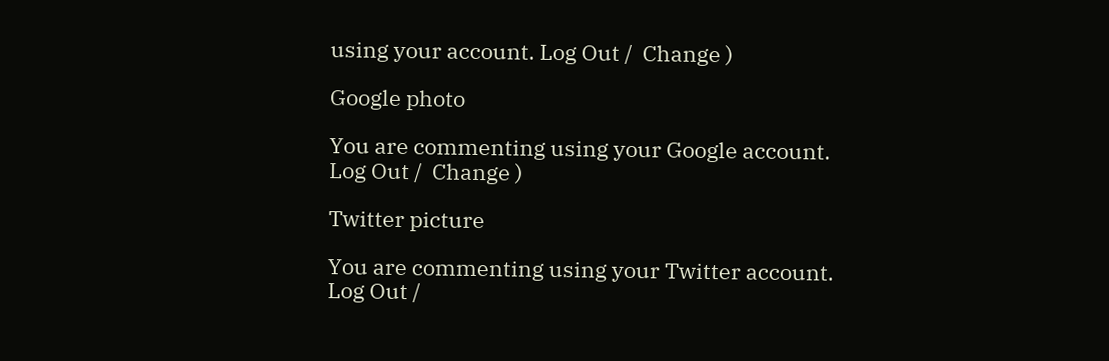using your account. Log Out /  Change )

Google photo

You are commenting using your Google account. Log Out /  Change )

Twitter picture

You are commenting using your Twitter account. Log Out /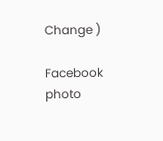Change )

Facebook photo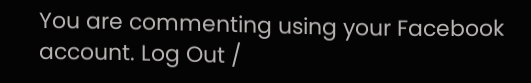You are commenting using your Facebook account. Log Out /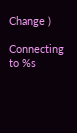Change )

Connecting to %s